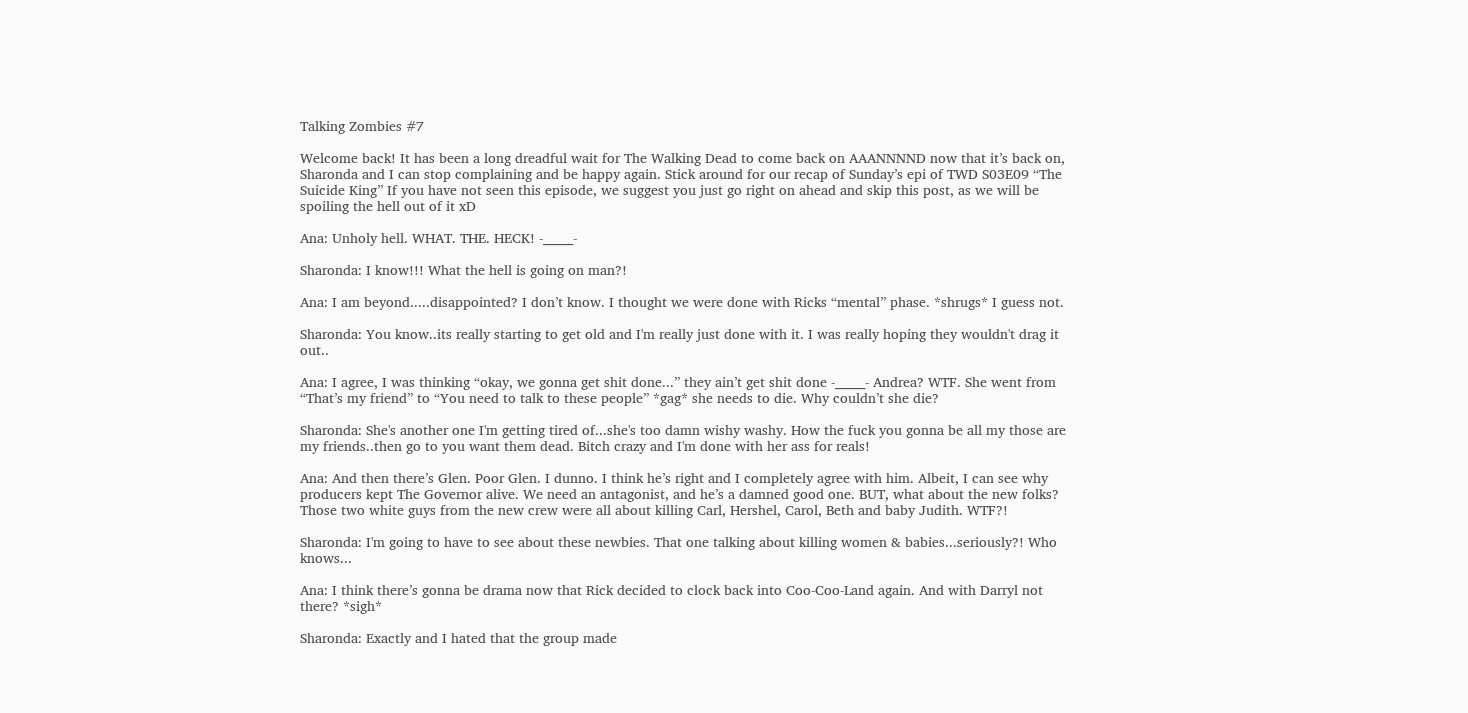Talking Zombies #7

Welcome back! It has been a long dreadful wait for The Walking Dead to come back on AAANNNND now that it’s back on, Sharonda and I can stop complaining and be happy again. Stick around for our recap of Sunday’s epi of TWD S03E09 “The Suicide King” If you have not seen this episode, we suggest you just go right on ahead and skip this post, as we will be spoiling the hell out of it xD

Ana: Unholy hell. WHAT. THE. HECK! -_____-

Sharonda: I know!!! What the hell is going on man?!

Ana: I am beyond.....disappointed? I don’t know. I thought we were done with Ricks “mental” phase. *shrugs* I guess not.

Sharonda: You know..its really starting to get old and I'm really just done with it. I was really hoping they wouldn't drag it out..

Ana: I agree, I was thinking “okay, we gonna get shit done...” they ain’t get shit done -_____- Andrea? WTF. She went from “That’s my friend” to “You need to talk to these people” *gag* she needs to die. Why couldn’t she die?

Sharonda: She's another one I'm getting tired of...she's too damn wishy washy. How the fuck you gonna be all my those are my friends..then go to you want them dead. Bitch crazy and I'm done with her ass for reals!

Ana: And then there’s Glen. Poor Glen. I dunno. I think he’s right and I completely agree with him. Albeit, I can see why producers kept The Governor alive. We need an antagonist, and he’s a damned good one. BUT, what about the new folks? Those two white guys from the new crew were all about killing Carl, Hershel, Carol, Beth and baby Judith. WTF?!

Sharonda: I'm going to have to see about these newbies. That one talking about killing women & babies...seriously?! Who knows...

Ana: I think there’s gonna be drama now that Rick decided to clock back into Coo-Coo-Land again. And with Darryl not there? *sigh*

Sharonda: Exactly and I hated that the group made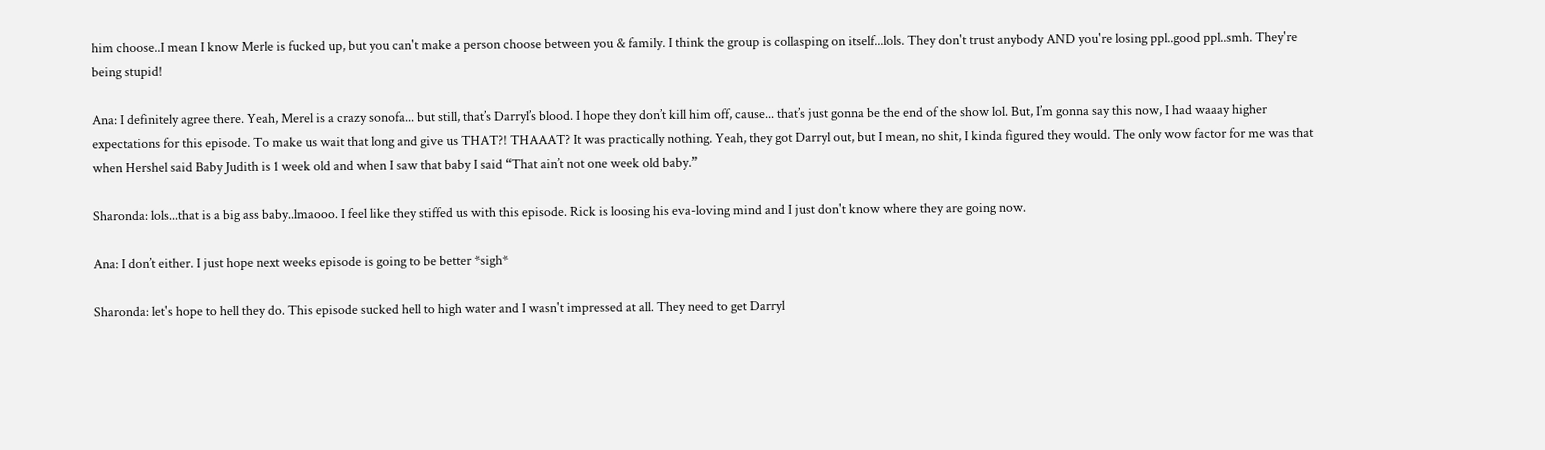him choose..I mean I know Merle is fucked up, but you can't make a person choose between you & family. I think the group is collasping on itself...lols. They don't trust anybody AND you're losing ppl..good ppl..smh. They're being stupid!

Ana: I definitely agree there. Yeah, Merel is a crazy sonofa... but still, that’s Darryl’s blood. I hope they don’t kill him off, cause... that’s just gonna be the end of the show lol. But, I’m gonna say this now, I had waaay higher expectations for this episode. To make us wait that long and give us THAT?! THAAAT? It was practically nothing. Yeah, they got Darryl out, but I mean, no shit, I kinda figured they would. The only wow factor for me was that when Hershel said Baby Judith is 1 week old and when I saw that baby I said “That ain’t not one week old baby.”

Sharonda: lols...that is a big ass baby..lmaooo. I feel like they stiffed us with this episode. Rick is loosing his eva-loving mind and I just don't know where they are going now.

Ana: I don’t either. I just hope next weeks episode is going to be better *sigh*

Sharonda: let's hope to hell they do. This episode sucked hell to high water and I wasn't impressed at all. They need to get Darryl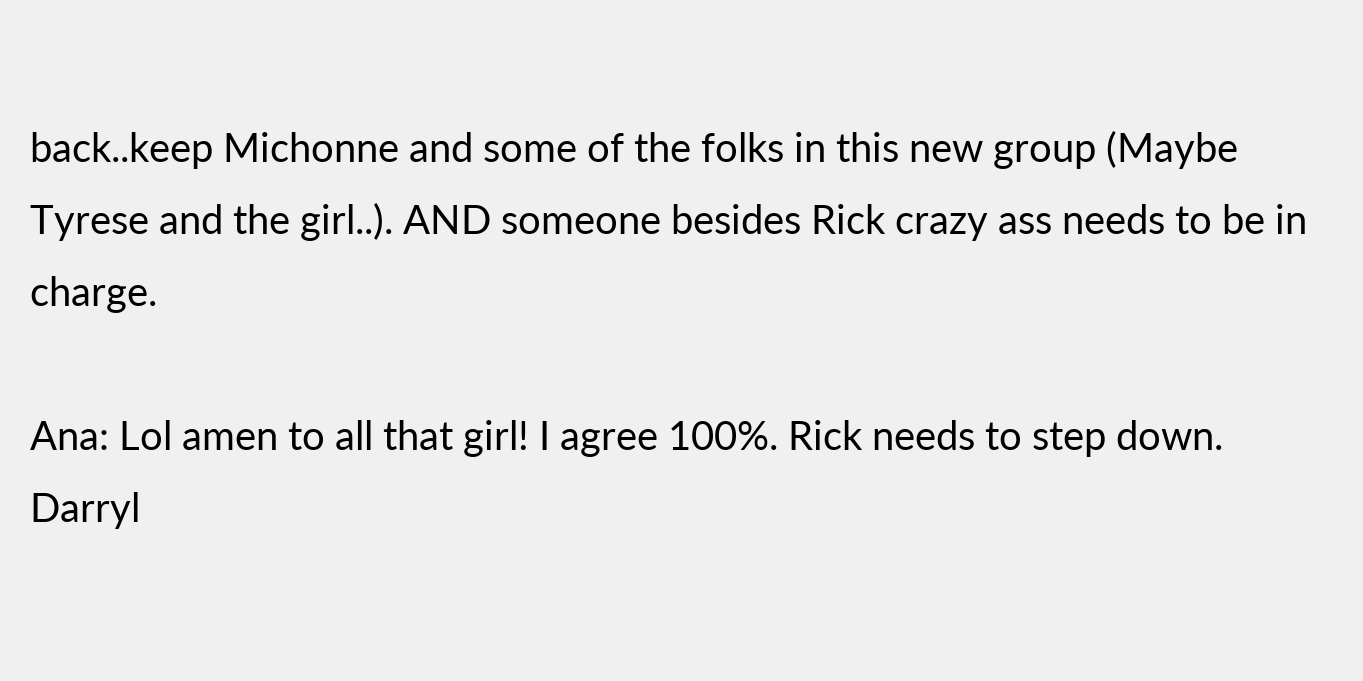back..keep Michonne and some of the folks in this new group (Maybe Tyrese and the girl..). AND someone besides Rick crazy ass needs to be in charge.

Ana: Lol amen to all that girl! I agree 100%. Rick needs to step down. Darryl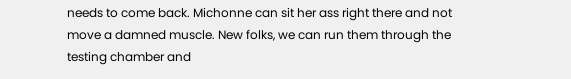needs to come back. Michonne can sit her ass right there and not move a damned muscle. New folks, we can run them through the testing chamber and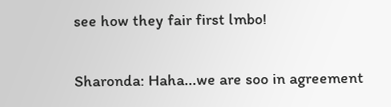see how they fair first lmbo!

Sharonda: Haha...we are soo in agreement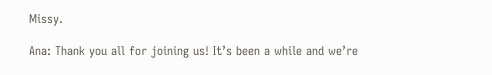Missy.

Ana: Thank you all for joining us! It’s been a while and we’re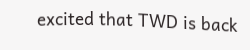excited that TWD is back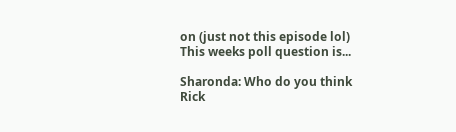on (just not this episode lol) This weeks poll question is...

Sharonda: Who do you think Rick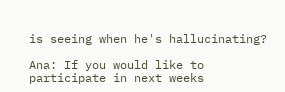is seeing when he's hallucinating?

Ana: If you would like to participate in next weeks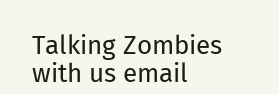Talking Zombies with us email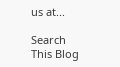us at...

Search This Blog